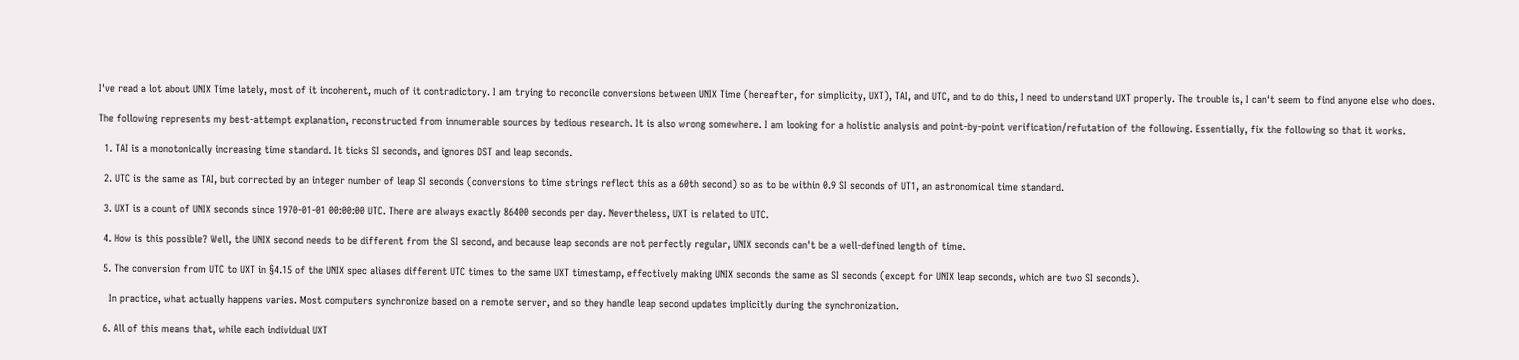I've read a lot about UNIX Time lately, most of it incoherent, much of it contradictory. I am trying to reconcile conversions between UNIX Time (hereafter, for simplicity, UXT), TAI, and UTC, and to do this, I need to understand UXT properly. The trouble is, I can't seem to find anyone else who does.

The following represents my best-attempt explanation, reconstructed from innumerable sources by tedious research. It is also wrong somewhere. I am looking for a holistic analysis and point-by-point verification/refutation of the following. Essentially, fix the following so that it works.

  1. TAI is a monotonically increasing time standard. It ticks SI seconds, and ignores DST and leap seconds.

  2. UTC is the same as TAI, but corrected by an integer number of leap SI seconds (conversions to time strings reflect this as a 60th second) so as to be within 0.9 SI seconds of UT1, an astronomical time standard.

  3. UXT is a count of UNIX seconds since 1970-01-01 00:00:00 UTC. There are always exactly 86400 seconds per day. Nevertheless, UXT is related to UTC.

  4. How is this possible? Well, the UNIX second needs to be different from the SI second, and because leap seconds are not perfectly regular, UNIX seconds can't be a well-defined length of time.

  5. The conversion from UTC to UXT in §4.15 of the UNIX spec aliases different UTC times to the same UXT timestamp, effectively making UNIX seconds the same as SI seconds (except for UNIX leap seconds, which are two SI seconds).

    In practice, what actually happens varies. Most computers synchronize based on a remote server, and so they handle leap second updates implicitly during the synchronization.

  6. All of this means that, while each individual UXT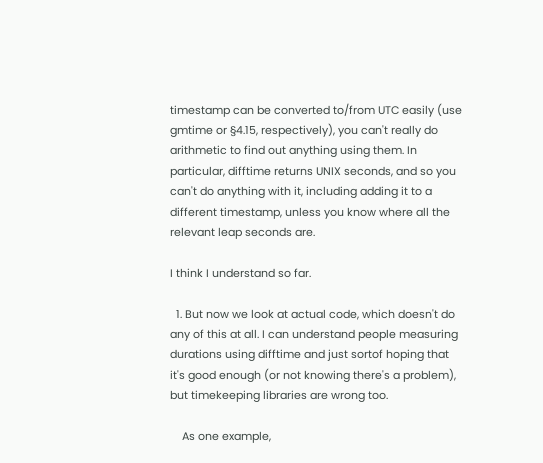timestamp can be converted to/from UTC easily (use gmtime or §4.15, respectively), you can't really do arithmetic to find out anything using them. In particular, difftime returns UNIX seconds, and so you can't do anything with it, including adding it to a different timestamp, unless you know where all the relevant leap seconds are.

I think I understand so far.

  1. But now we look at actual code, which doesn't do any of this at all. I can understand people measuring durations using difftime and just sortof hoping that it's good enough (or not knowing there's a problem), but timekeeping libraries are wrong too.

    As one example,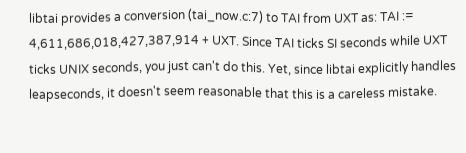libtai provides a conversion (tai_now.c:7) to TAI from UXT as: TAI := 4,611,686,018,427,387,914 + UXT. Since TAI ticks SI seconds while UXT ticks UNIX seconds, you just can't do this. Yet, since libtai explicitly handles leapseconds, it doesn't seem reasonable that this is a careless mistake.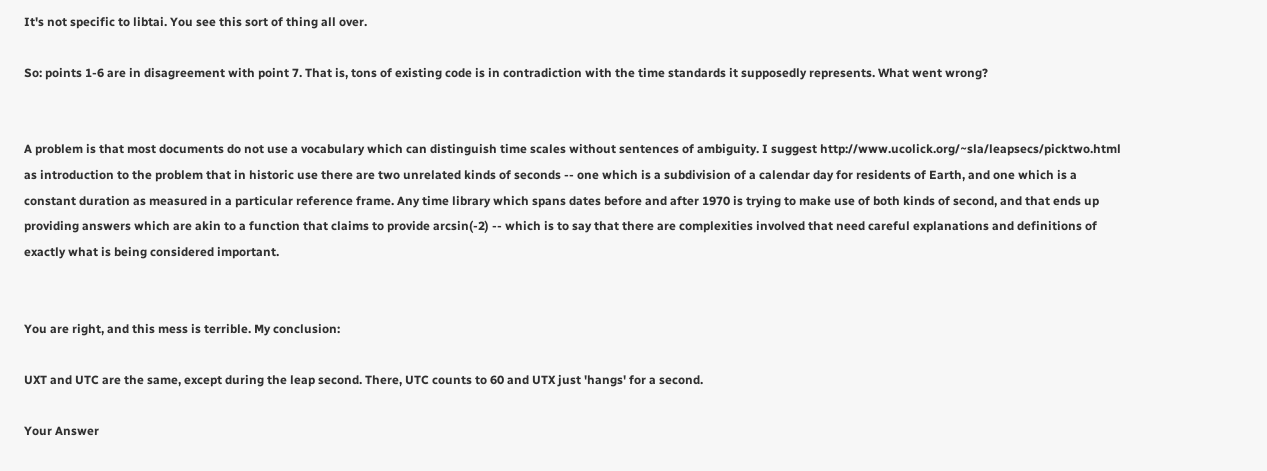It's not specific to libtai. You see this sort of thing all over.

So: points 1-6 are in disagreement with point 7. That is, tons of existing code is in contradiction with the time standards it supposedly represents. What went wrong?


A problem is that most documents do not use a vocabulary which can distinguish time scales without sentences of ambiguity. I suggest http://www.ucolick.org/~sla/leapsecs/picktwo.html as introduction to the problem that in historic use there are two unrelated kinds of seconds -- one which is a subdivision of a calendar day for residents of Earth, and one which is a constant duration as measured in a particular reference frame. Any time library which spans dates before and after 1970 is trying to make use of both kinds of second, and that ends up providing answers which are akin to a function that claims to provide arcsin(-2) -- which is to say that there are complexities involved that need careful explanations and definitions of exactly what is being considered important.


You are right, and this mess is terrible. My conclusion:

UXT and UTC are the same, except during the leap second. There, UTC counts to 60 and UTX just 'hangs' for a second.

Your Answer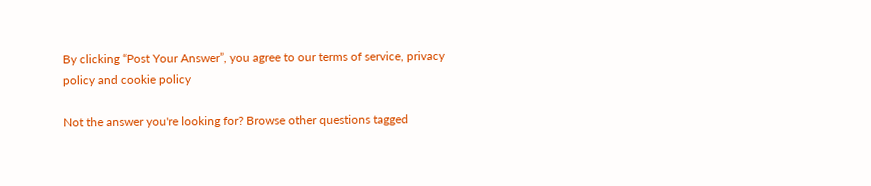By clicking “Post Your Answer”, you agree to our terms of service, privacy policy and cookie policy

Not the answer you're looking for? Browse other questions tagged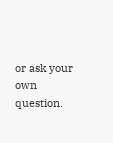or ask your own question.